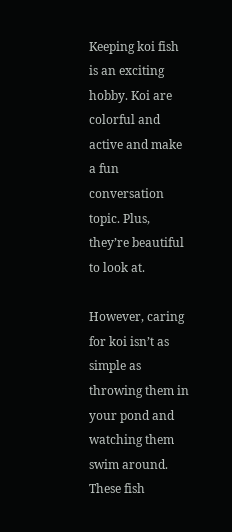Keeping koi fish is an exciting hobby. Koi are colorful and active and make a fun conversation topic. Plus, they’re beautiful to look at.

However, caring for koi isn’t as simple as throwing them in your pond and watching them swim around. These fish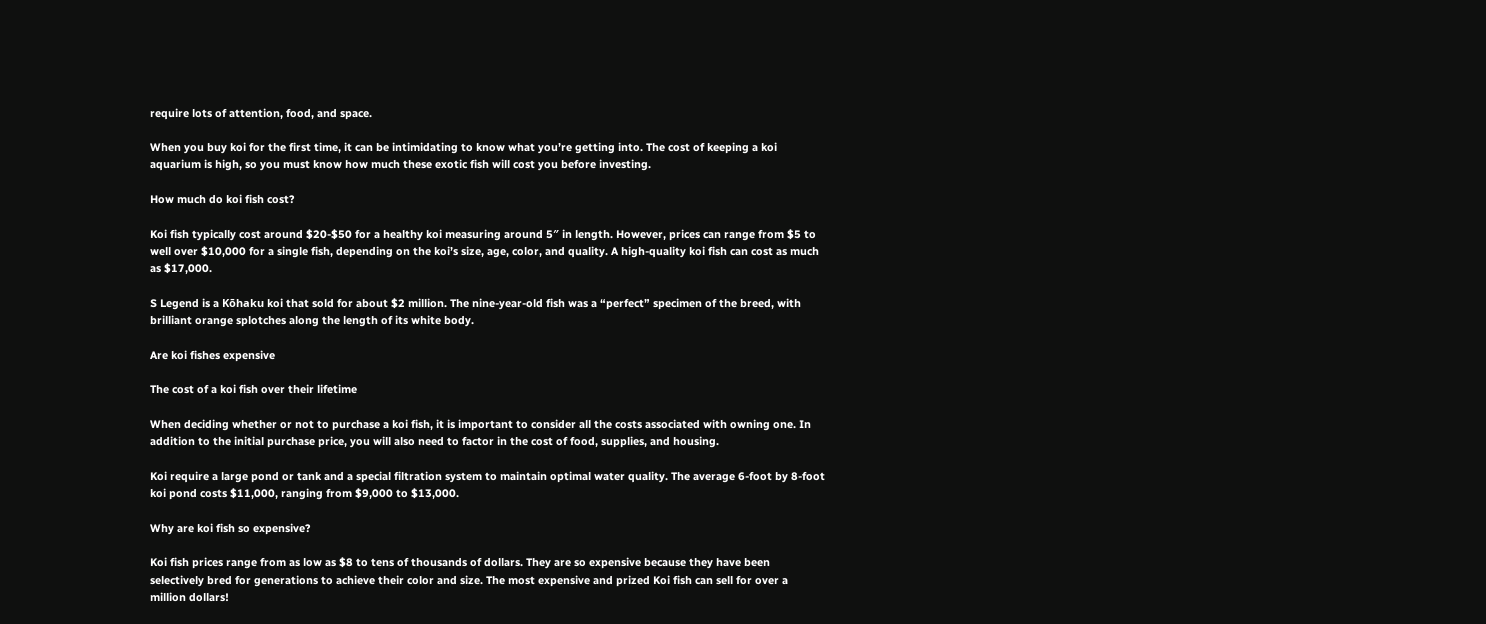require lots of attention, food, and space.

When you buy koi for the first time, it can be intimidating to know what you’re getting into. The cost of keeping a koi aquarium is high, so you must know how much these exotic fish will cost you before investing.

How much do koi fish cost?

Koi fish typically cost around $20-$50 for a healthy koi measuring around 5″ in length. However, prices can range from $5 to well over $10,000 for a single fish, depending on the koi’s size, age, color, and quality. A high-quality koi fish can cost as much as $17,000.

S Legend is a Kōhaku koi that sold for about $2 million. The nine-year-old fish was a “perfect” specimen of the breed, with brilliant orange splotches along the length of its white body.

Are koi fishes expensive

The cost of a koi fish over their lifetime

When deciding whether or not to purchase a koi fish, it is important to consider all the costs associated with owning one. In addition to the initial purchase price, you will also need to factor in the cost of food, supplies, and housing.

Koi require a large pond or tank and a special filtration system to maintain optimal water quality. The average 6-foot by 8-foot koi pond costs $11,000, ranging from $9,000 to $13,000.

Why are koi fish so expensive?

Koi fish prices range from as low as $8 to tens of thousands of dollars. They are so expensive because they have been selectively bred for generations to achieve their color and size. The most expensive and prized Koi fish can sell for over a million dollars!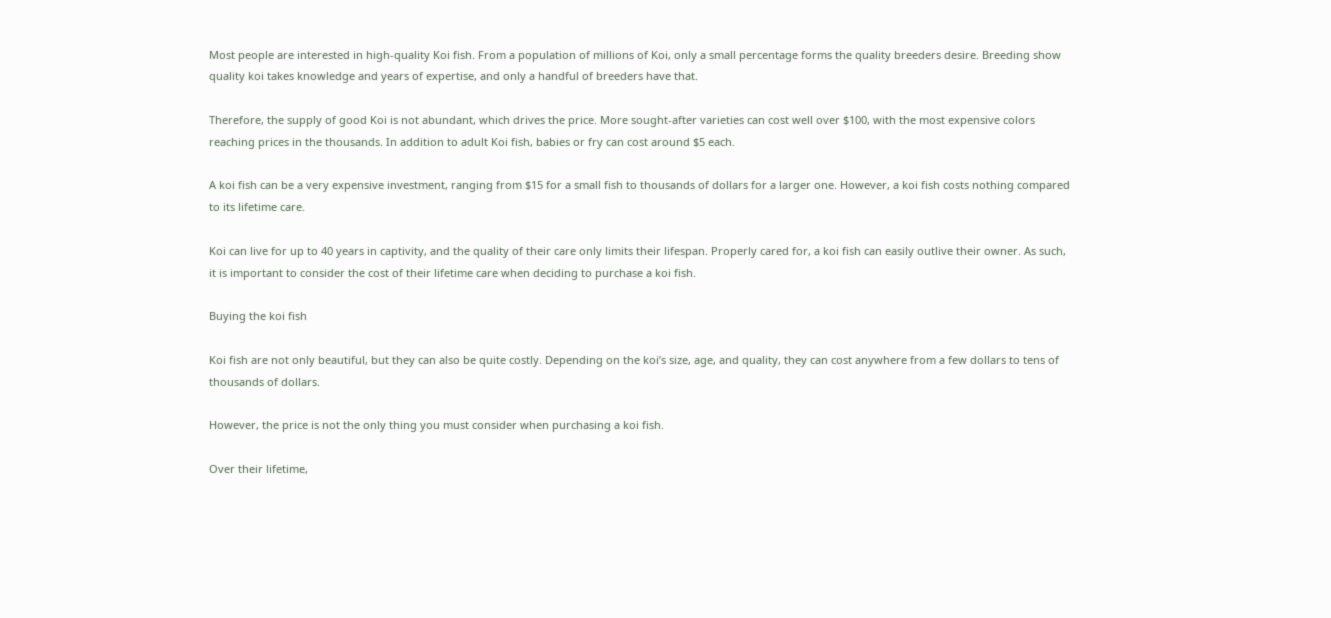Most people are interested in high-quality Koi fish. From a population of millions of Koi, only a small percentage forms the quality breeders desire. Breeding show quality koi takes knowledge and years of expertise, and only a handful of breeders have that.

Therefore, the supply of good Koi is not abundant, which drives the price. More sought-after varieties can cost well over $100, with the most expensive colors reaching prices in the thousands. In addition to adult Koi fish, babies or fry can cost around $5 each.

A koi fish can be a very expensive investment, ranging from $15 for a small fish to thousands of dollars for a larger one. However, a koi fish costs nothing compared to its lifetime care.

Koi can live for up to 40 years in captivity, and the quality of their care only limits their lifespan. Properly cared for, a koi fish can easily outlive their owner. As such, it is important to consider the cost of their lifetime care when deciding to purchase a koi fish.

Buying the koi fish

Koi fish are not only beautiful, but they can also be quite costly. Depending on the koi’s size, age, and quality, they can cost anywhere from a few dollars to tens of thousands of dollars.

However, the price is not the only thing you must consider when purchasing a koi fish.

Over their lifetime,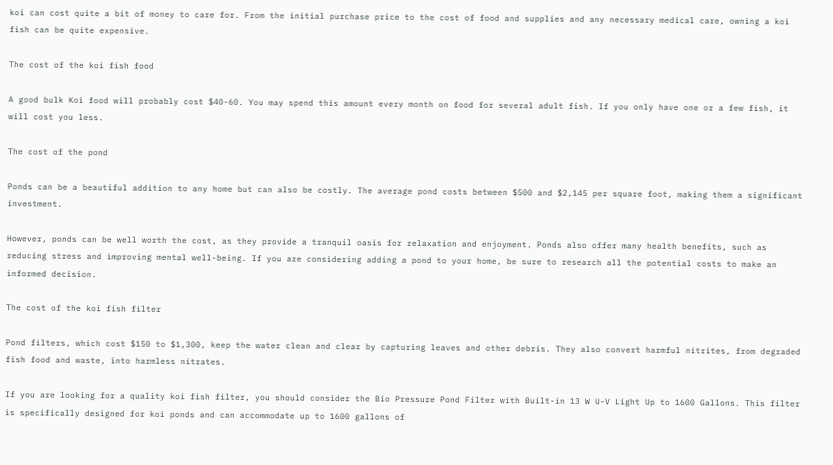koi can cost quite a bit of money to care for. From the initial purchase price to the cost of food and supplies and any necessary medical care, owning a koi fish can be quite expensive.

The cost of the koi fish food

A good bulk Koi food will probably cost $40-60. You may spend this amount every month on food for several adult fish. If you only have one or a few fish, it will cost you less.

The cost of the pond

Ponds can be a beautiful addition to any home but can also be costly. The average pond costs between $500 and $2,145 per square foot, making them a significant investment.

However, ponds can be well worth the cost, as they provide a tranquil oasis for relaxation and enjoyment. Ponds also offer many health benefits, such as reducing stress and improving mental well-being. If you are considering adding a pond to your home, be sure to research all the potential costs to make an informed decision.

The cost of the koi fish filter

Pond filters, which cost $150 to $1,300, keep the water clean and clear by capturing leaves and other debris. They also convert harmful nitrites, from degraded fish food and waste, into harmless nitrates.

If you are looking for a quality koi fish filter, you should consider the Bio Pressure Pond Filter with Built-in 13 W U-V Light Up to 1600 Gallons. This filter is specifically designed for koi ponds and can accommodate up to 1600 gallons of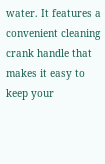water. It features a convenient cleaning crank handle that makes it easy to keep your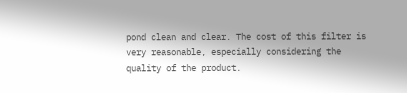pond clean and clear. The cost of this filter is very reasonable, especially considering the quality of the product.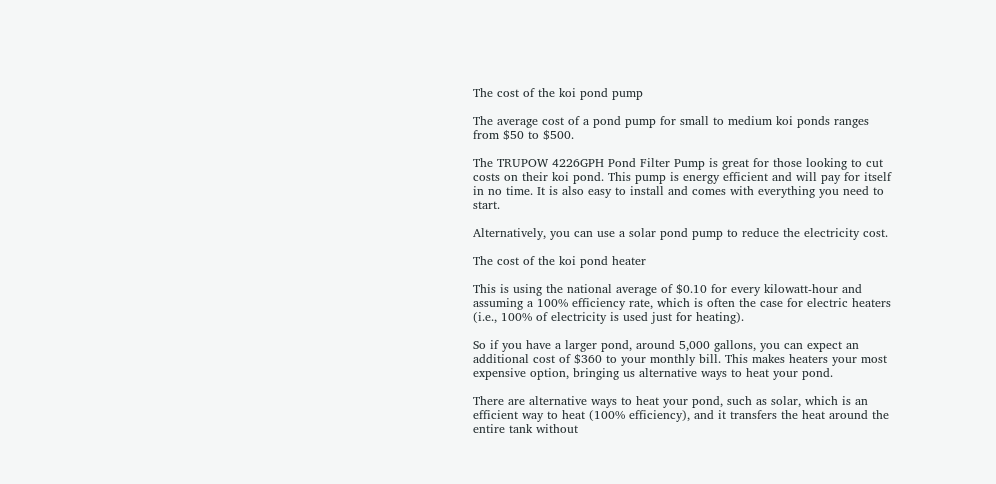The cost of the koi pond pump

The average cost of a pond pump for small to medium koi ponds ranges from $50 to $500.

The TRUPOW 4226GPH Pond Filter Pump is great for those looking to cut costs on their koi pond. This pump is energy efficient and will pay for itself in no time. It is also easy to install and comes with everything you need to start.

Alternatively, you can use a solar pond pump to reduce the electricity cost.

The cost of the koi pond heater

This is using the national average of $0.10 for every kilowatt-hour and assuming a 100% efficiency rate, which is often the case for electric heaters (i.e., 100% of electricity is used just for heating).

So if you have a larger pond, around 5,000 gallons, you can expect an additional cost of $360 to your monthly bill. This makes heaters your most expensive option, bringing us alternative ways to heat your pond.

There are alternative ways to heat your pond, such as solar, which is an efficient way to heat (100% efficiency), and it transfers the heat around the entire tank without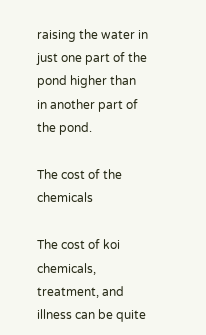raising the water in just one part of the pond higher than in another part of the pond.

The cost of the chemicals

The cost of koi chemicals, treatment, and illness can be quite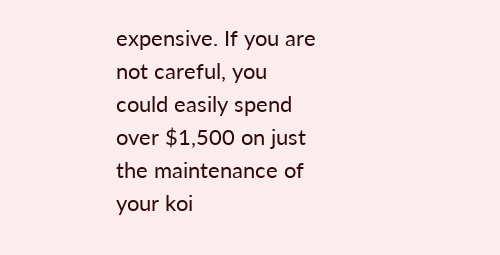expensive. If you are not careful, you could easily spend over $1,500 on just the maintenance of your koi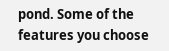pond. Some of the features you choose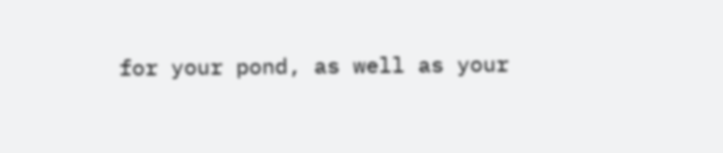for your pond, as well as your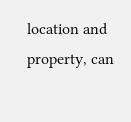location and property, can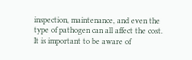inspection, maintenance, and even the type of pathogen can all affect the cost. It is important to be aware of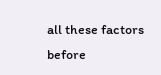all these factors before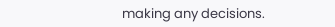making any decisions.